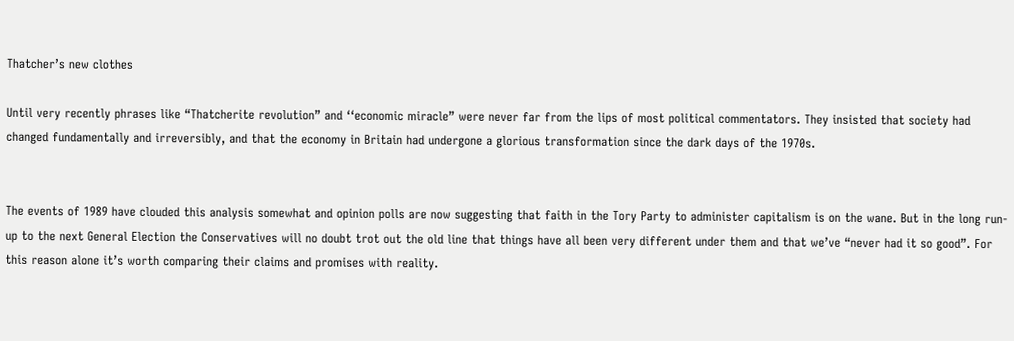Thatcher’s new clothes

Until very recently phrases like “Thatcherite revolution” and ‘‘economic miracle” were never far from the lips of most political commentators. They insisted that society had changed fundamentally and irreversibly, and that the economy in Britain had undergone a glorious transformation since the dark days of the 1970s.


The events of 1989 have clouded this analysis somewhat and opinion polls are now suggesting that faith in the Tory Party to administer capitalism is on the wane. But in the long run-up to the next General Election the Conservatives will no doubt trot out the old line that things have all been very different under them and that we’ve “never had it so good”. For this reason alone it’s worth comparing their claims and promises with reality.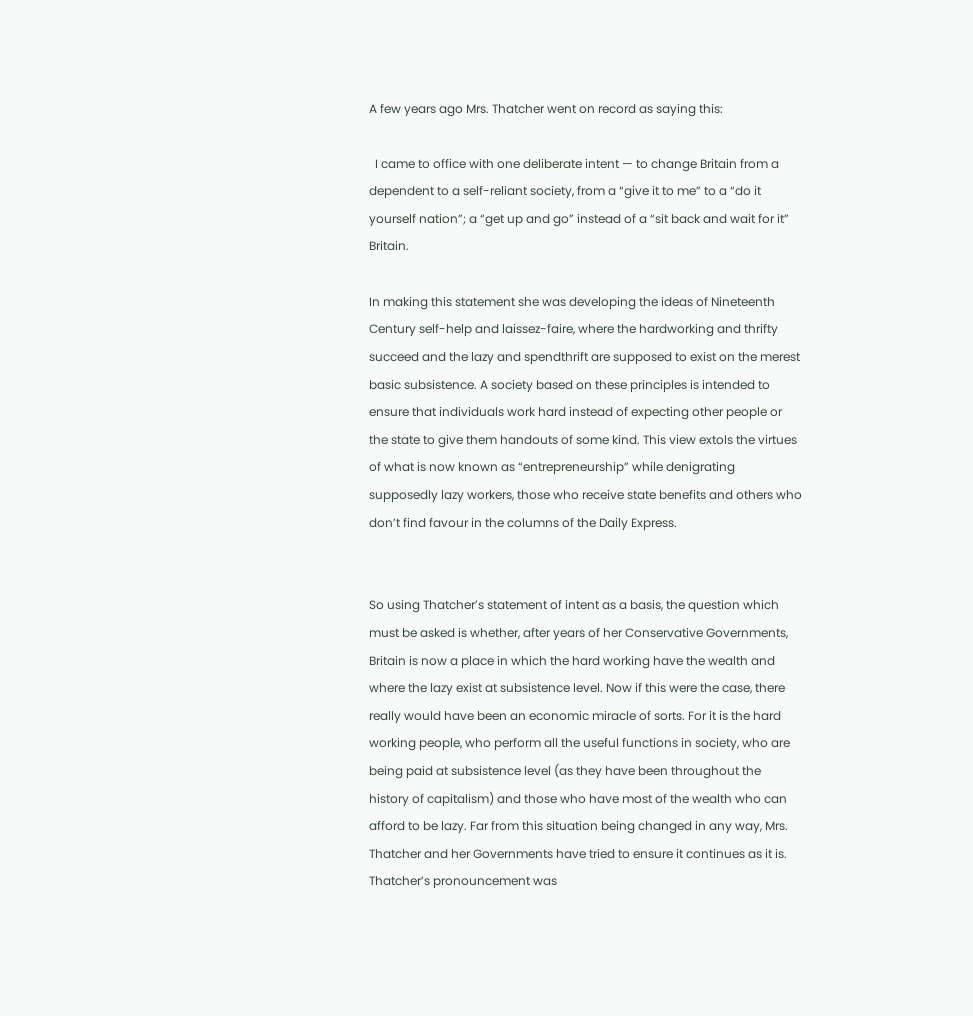A few years ago Mrs. Thatcher went on record as saying this:

  I came to office with one deliberate intent — to change Britain from a dependent to a self-reliant society, from a “give it to me” to a “do it yourself nation”; a “get up and go” instead of a “sit back and wait for it” Britain.

In making this statement she was developing the ideas of Nineteenth Century self-help and laissez-faire, where the hardworking and thrifty succeed and the lazy and spendthrift are supposed to exist on the merest basic subsistence. A society based on these principles is intended to ensure that individuals work hard instead of expecting other people or the state to give them handouts of some kind. This view extols the virtues of what is now known as “entrepreneurship” while denigrating supposedly lazy workers, those who receive state benefits and others who don’t find favour in the columns of the Daily Express.


So using Thatcher’s statement of intent as a basis, the question which must be asked is whether, after years of her Conservative Governments, Britain is now a place in which the hard working have the wealth and where the lazy exist at subsistence level. Now if this were the case, there really would have been an economic miracle of sorts. For it is the hard working people, who perform all the useful functions in society, who are being paid at subsistence level (as they have been throughout the history of capitalism) and those who have most of the wealth who can afford to be lazy. Far from this situation being changed in any way, Mrs. Thatcher and her Governments have tried to ensure it continues as it is. Thatcher’s pronouncement was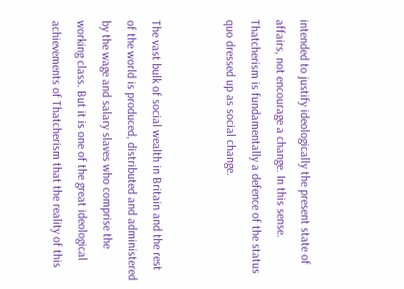intended to justify ideologically the present state of affairs, not encourage a change. In this sense. Thatcherism is fundamentally a defence of the status quo dressed up as social change.


The vast bulk of social wealth in Britain and the rest of the world is produced, distributed and administered by the wage and salary slaves who comprise the working class. But it is one of the great ideological achievements of Thatcherism that the reality of this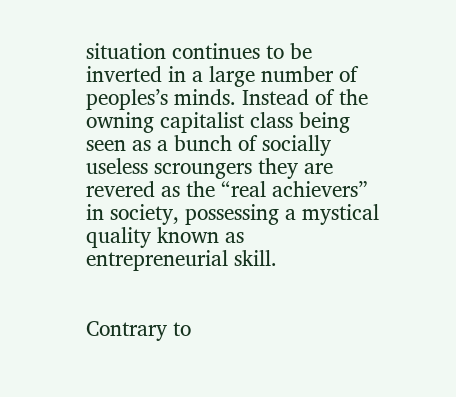situation continues to be inverted in a large number of peoples’s minds. Instead of the owning capitalist class being seen as a bunch of socially useless scroungers they are revered as the “real achievers” in society, possessing a mystical quality known as entrepreneurial skill.


Contrary to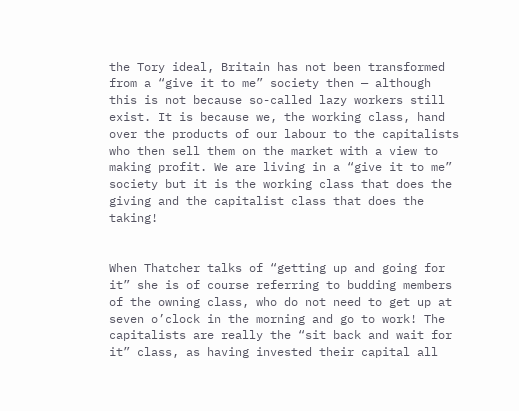the Tory ideal, Britain has not been transformed from a “give it to me” society then — although this is not because so-called lazy workers still exist. It is because we, the working class, hand over the products of our labour to the capitalists who then sell them on the market with a view to making profit. We are living in a “give it to me” society but it is the working class that does the giving and the capitalist class that does the taking!


When Thatcher talks of “getting up and going for it” she is of course referring to budding members of the owning class, who do not need to get up at seven o’clock in the morning and go to work! The capitalists are really the “sit back and wait for it” class, as having invested their capital all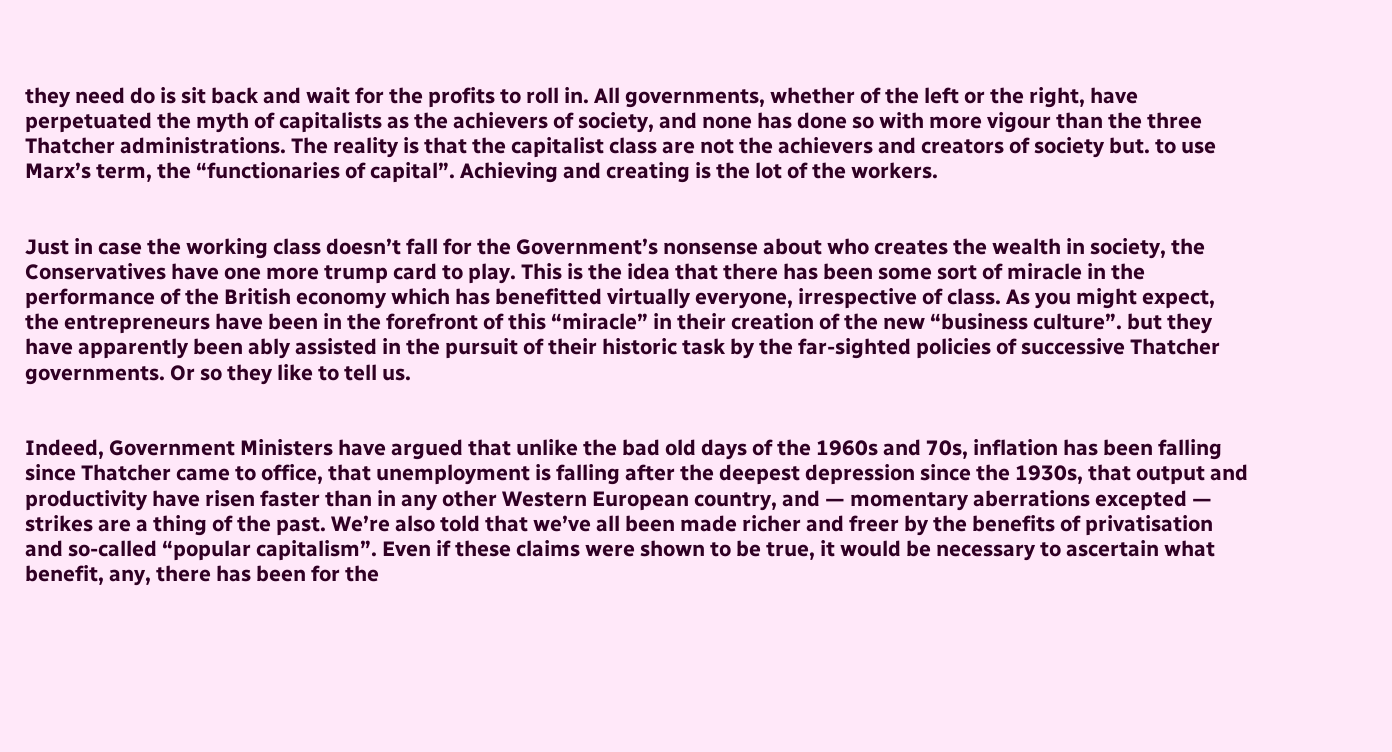they need do is sit back and wait for the profits to roll in. All governments, whether of the left or the right, have perpetuated the myth of capitalists as the achievers of society, and none has done so with more vigour than the three Thatcher administrations. The reality is that the capitalist class are not the achievers and creators of society but. to use Marx’s term, the “functionaries of capital”. Achieving and creating is the lot of the workers.


Just in case the working class doesn’t fall for the Government’s nonsense about who creates the wealth in society, the Conservatives have one more trump card to play. This is the idea that there has been some sort of miracle in the performance of the British economy which has benefitted virtually everyone, irrespective of class. As you might expect, the entrepreneurs have been in the forefront of this “miracle” in their creation of the new “business culture”. but they have apparently been ably assisted in the pursuit of their historic task by the far-sighted policies of successive Thatcher governments. Or so they like to tell us.


Indeed, Government Ministers have argued that unlike the bad old days of the 1960s and 70s, inflation has been falling since Thatcher came to office, that unemployment is falling after the deepest depression since the 1930s, that output and productivity have risen faster than in any other Western European country, and — momentary aberrations excepted — strikes are a thing of the past. We’re also told that we’ve all been made richer and freer by the benefits of privatisation and so-called “popular capitalism”. Even if these claims were shown to be true, it would be necessary to ascertain what benefit, any, there has been for the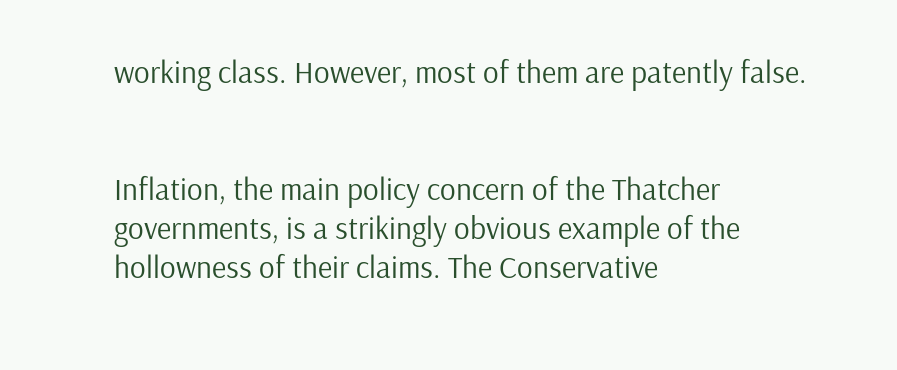working class. However, most of them are patently false.


Inflation, the main policy concern of the Thatcher governments, is a strikingly obvious example of the hollowness of their claims. The Conservative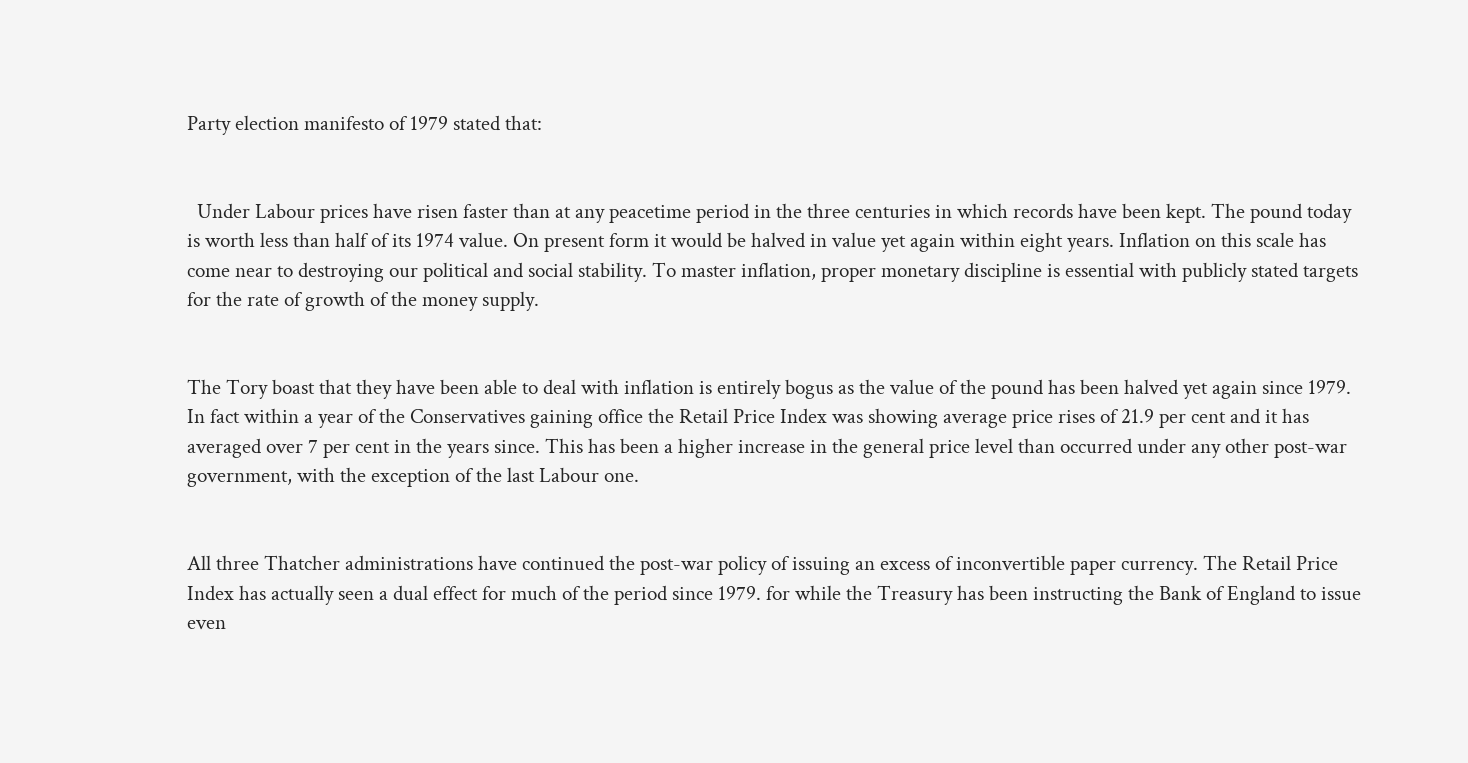Party election manifesto of 1979 stated that:


  Under Labour prices have risen faster than at any peacetime period in the three centuries in which records have been kept. The pound today is worth less than half of its 1974 value. On present form it would be halved in value yet again within eight years. Inflation on this scale has come near to destroying our political and social stability. To master inflation, proper monetary discipline is essential with publicly stated targets for the rate of growth of the money supply.


The Tory boast that they have been able to deal with inflation is entirely bogus as the value of the pound has been halved yet again since 1979. In fact within a year of the Conservatives gaining office the Retail Price Index was showing average price rises of 21.9 per cent and it has averaged over 7 per cent in the years since. This has been a higher increase in the general price level than occurred under any other post-war government, with the exception of the last Labour one.


All three Thatcher administrations have continued the post-war policy of issuing an excess of inconvertible paper currency. The Retail Price Index has actually seen a dual effect for much of the period since 1979. for while the Treasury has been instructing the Bank of England to issue even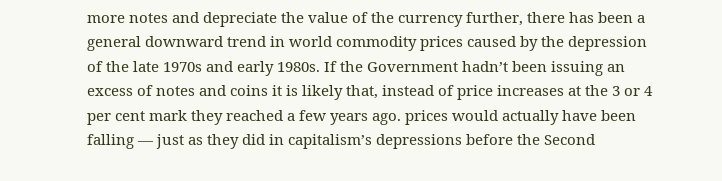more notes and depreciate the value of the currency further, there has been a general downward trend in world commodity prices caused by the depression of the late 1970s and early 1980s. If the Government hadn’t been issuing an excess of notes and coins it is likely that, instead of price increases at the 3 or 4 per cent mark they reached a few years ago. prices would actually have been falling — just as they did in capitalism’s depressions before the Second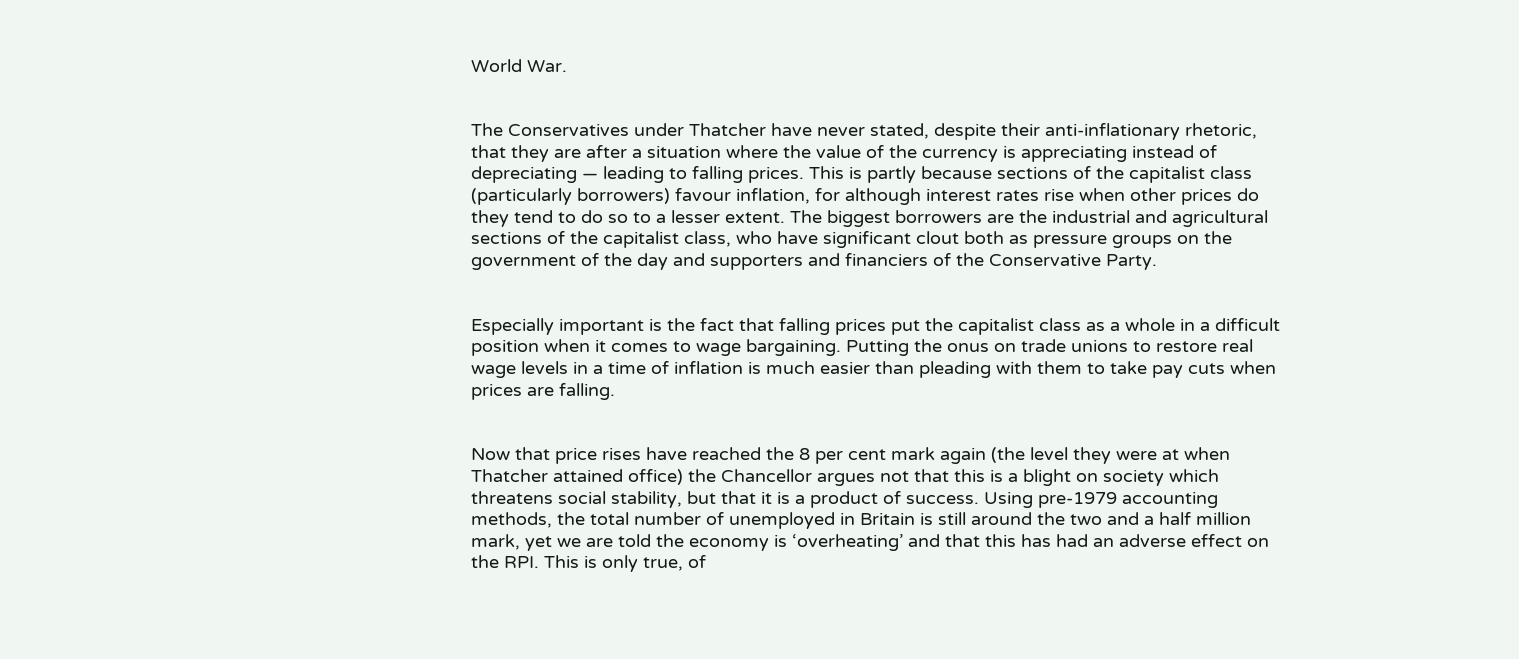World War.


The Conservatives under Thatcher have never stated, despite their anti-inflationary rhetoric, that they are after a situation where the value of the currency is appreciating instead of depreciating — leading to falling prices. This is partly because sections of the capitalist class (particularly borrowers) favour inflation, for although interest rates rise when other prices do they tend to do so to a lesser extent. The biggest borrowers are the industrial and agricultural sections of the capitalist class, who have significant clout both as pressure groups on the government of the day and supporters and financiers of the Conservative Party.


Especially important is the fact that falling prices put the capitalist class as a whole in a difficult position when it comes to wage bargaining. Putting the onus on trade unions to restore real wage levels in a time of inflation is much easier than pleading with them to take pay cuts when prices are falling.


Now that price rises have reached the 8 per cent mark again (the level they were at when Thatcher attained office) the Chancellor argues not that this is a blight on society which threatens social stability, but that it is a product of success. Using pre-1979 accounting methods, the total number of unemployed in Britain is still around the two and a half million mark, yet we are told the economy is ‘overheating’ and that this has had an adverse effect on the RPI. This is only true, of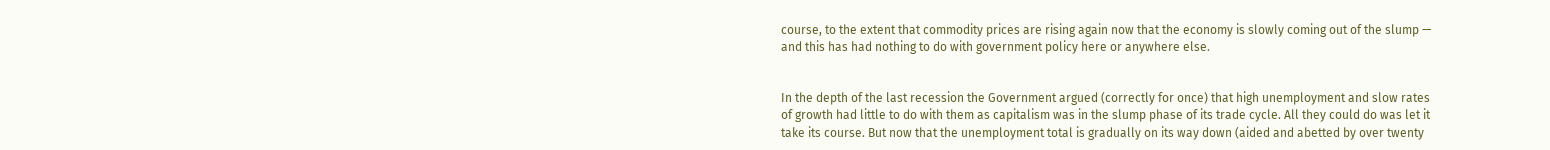course, to the extent that commodity prices are rising again now that the economy is slowly coming out of the slump — and this has had nothing to do with government policy here or anywhere else.


In the depth of the last recession the Government argued (correctly for once) that high unemployment and slow rates of growth had little to do with them as capitalism was in the slump phase of its trade cycle. All they could do was let it take its course. But now that the unemployment total is gradually on its way down (aided and abetted by over twenty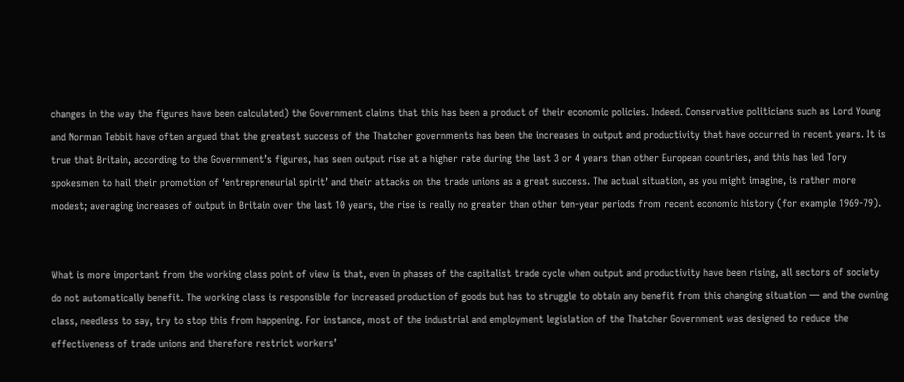changes in the way the figures have been calculated) the Government claims that this has been a product of their economic policies. Indeed. Conservative politicians such as Lord Young and Norman Tebbit have often argued that the greatest success of the Thatcher governments has been the increases in output and productivity that have occurred in recent years. It is true that Britain, according to the Government’s figures, has seen output rise at a higher rate during the last 3 or 4 years than other European countries, and this has led Tory spokesmen to hail their promotion of ‘entrepreneurial spirit’ and their attacks on the trade unions as a great success. The actual situation, as you might imagine, is rather more modest; averaging increases of output in Britain over the last 10 years, the rise is really no greater than other ten-year periods from recent economic history (for example 1969-79).


What is more important from the working class point of view is that, even in phases of the capitalist trade cycle when output and productivity have been rising, all sectors of society do not automatically benefit. The working class is responsible for increased production of goods but has to struggle to obtain any benefit from this changing situation — and the owning class, needless to say, try to stop this from happening. For instance, most of the industrial and employment legislation of the Thatcher Government was designed to reduce the effectiveness of trade unions and therefore restrict workers’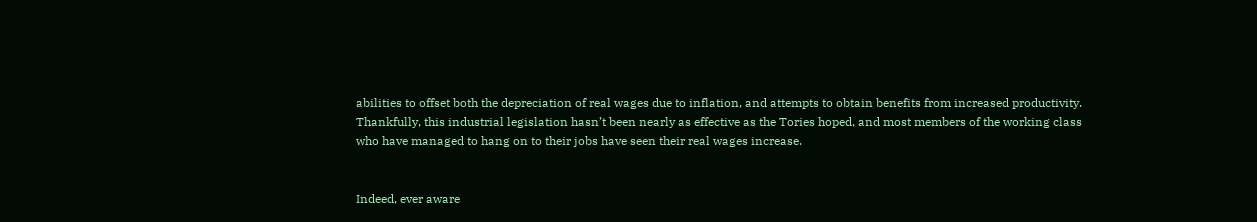abilities to offset both the depreciation of real wages due to inflation, and attempts to obtain benefits from increased productivity. Thankfully, this industrial legislation hasn’t been nearly as effective as the Tories hoped, and most members of the working class who have managed to hang on to their jobs have seen their real wages increase.


Indeed, ever aware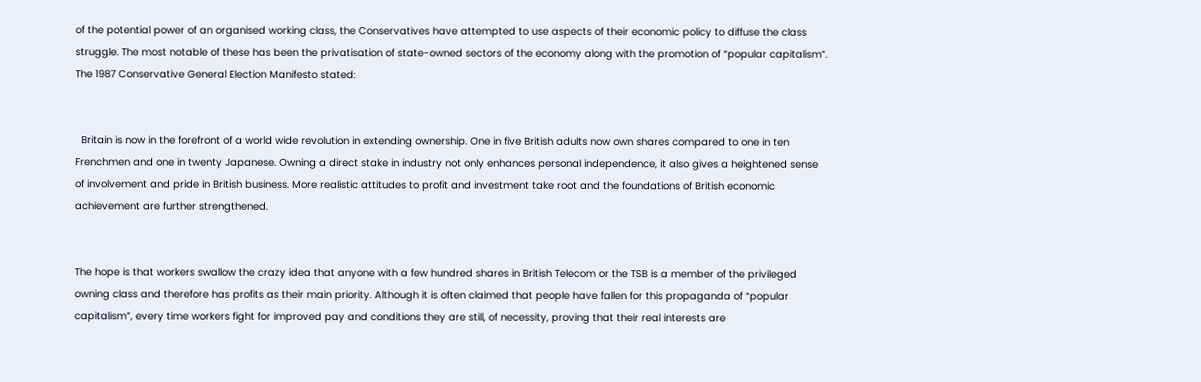of the potential power of an organised working class, the Conservatives have attempted to use aspects of their economic policy to diffuse the class struggle. The most notable of these has been the privatisation of state-owned sectors of the economy along with the promotion of “popular capitalism”. The 1987 Conservative General Election Manifesto stated:


  Britain is now in the forefront of a world wide revolution in extending ownership. One in five British adults now own shares compared to one in ten Frenchmen and one in twenty Japanese. Owning a direct stake in industry not only enhances personal independence, it also gives a heightened sense of involvement and pride in British business. More realistic attitudes to profit and investment take root and the foundations of British economic achievement are further strengthened.


The hope is that workers swallow the crazy idea that anyone with a few hundred shares in British Telecom or the TSB is a member of the privileged owning class and therefore has profits as their main priority. Although it is often claimed that people have fallen for this propaganda of “popular capitalism”, every time workers fight for improved pay and conditions they are still, of necessity, proving that their real interests are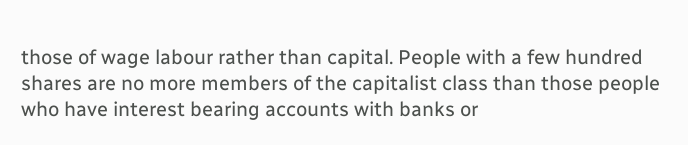those of wage labour rather than capital. People with a few hundred shares are no more members of the capitalist class than those people who have interest bearing accounts with banks or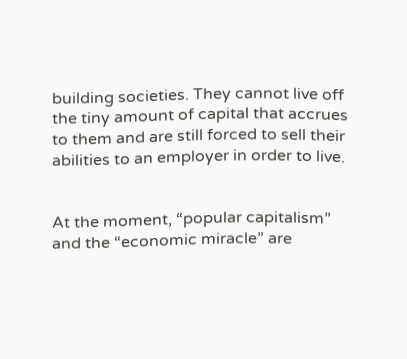building societies. They cannot live off the tiny amount of capital that accrues to them and are still forced to sell their abilities to an employer in order to live.


At the moment, “popular capitalism” and the “economic miracle” are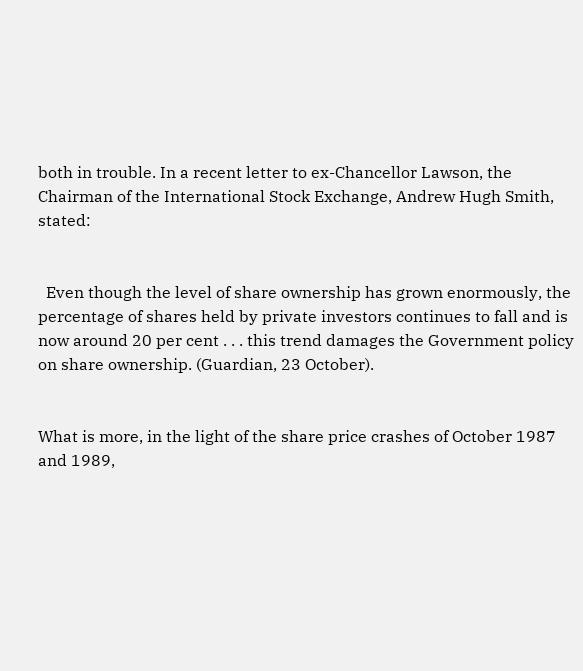both in trouble. In a recent letter to ex-Chancellor Lawson, the Chairman of the International Stock Exchange, Andrew Hugh Smith, stated:


  Even though the level of share ownership has grown enormously, the percentage of shares held by private investors continues to fall and is now around 20 per cent . . . this trend damages the Government policy on share ownership. (Guardian, 23 October).


What is more, in the light of the share price crashes of October 1987 and 1989,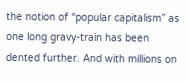the notion of “popular capitalism” as one long gravy-train has been dented further. And with millions on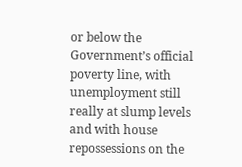or below the Government’s official poverty line, with unemployment still really at slump levels and with house repossessions on the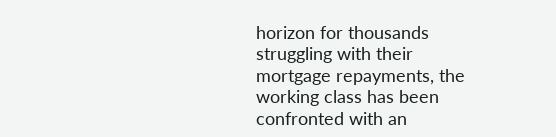horizon for thousands struggling with their mortgage repayments, the working class has been confronted with an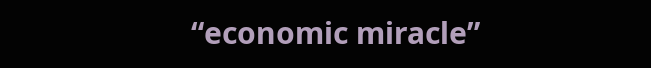“economic miracle”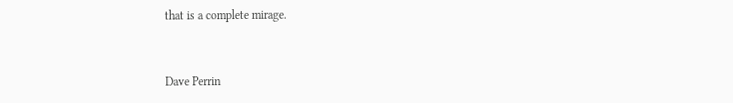that is a complete mirage.


Dave Perrin